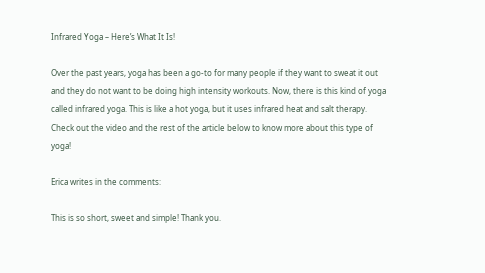Infrared Yoga – Here’s What It Is!

Over the past years, yoga has been a go-to for many people if they want to sweat it out and they do not want to be doing high intensity workouts. Now, there is this kind of yoga called infrared yoga. This is like a hot yoga, but it uses infrared heat and salt therapy. Check out the video and the rest of the article below to know more about this type of yoga!

Erica writes in the comments:

This is so short, sweet and simple! Thank you.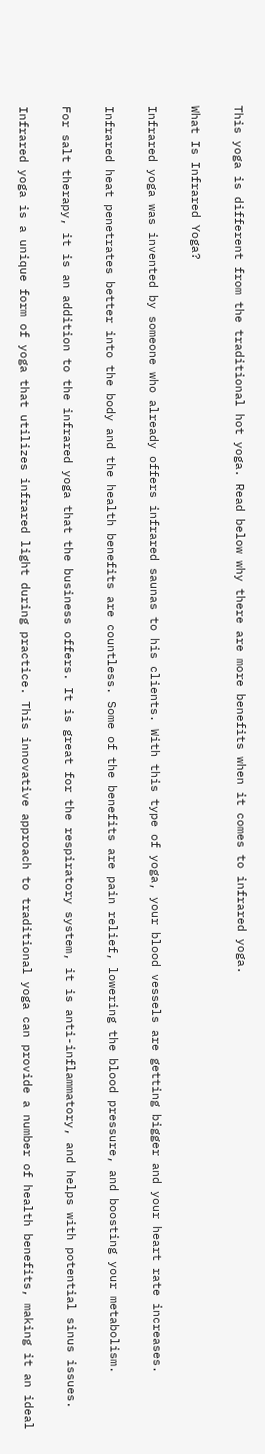This yoga is different from the traditional hot yoga. Read below why there are more benefits when it comes to infrared yoga.

What Is Infrared Yoga?

Infrared yoga was invented by someone who already offers infrared saunas to his clients. With this type of yoga, your blood vessels are getting bigger and your heart rate increases.

Infrared heat penetrates better into the body and the health benefits are countless. Some of the benefits are pain relief, lowering the blood pressure, and boosting your metabolism.

For salt therapy, it is an addition to the infrared yoga that the business offers. It is great for the respiratory system, it is anti-inflammatory, and helps with potential sinus issues.

Infrared yoga is a unique form of yoga that utilizes infrared light during practice. This innovative approach to traditional yoga can provide a number of health benefits, making it an ideal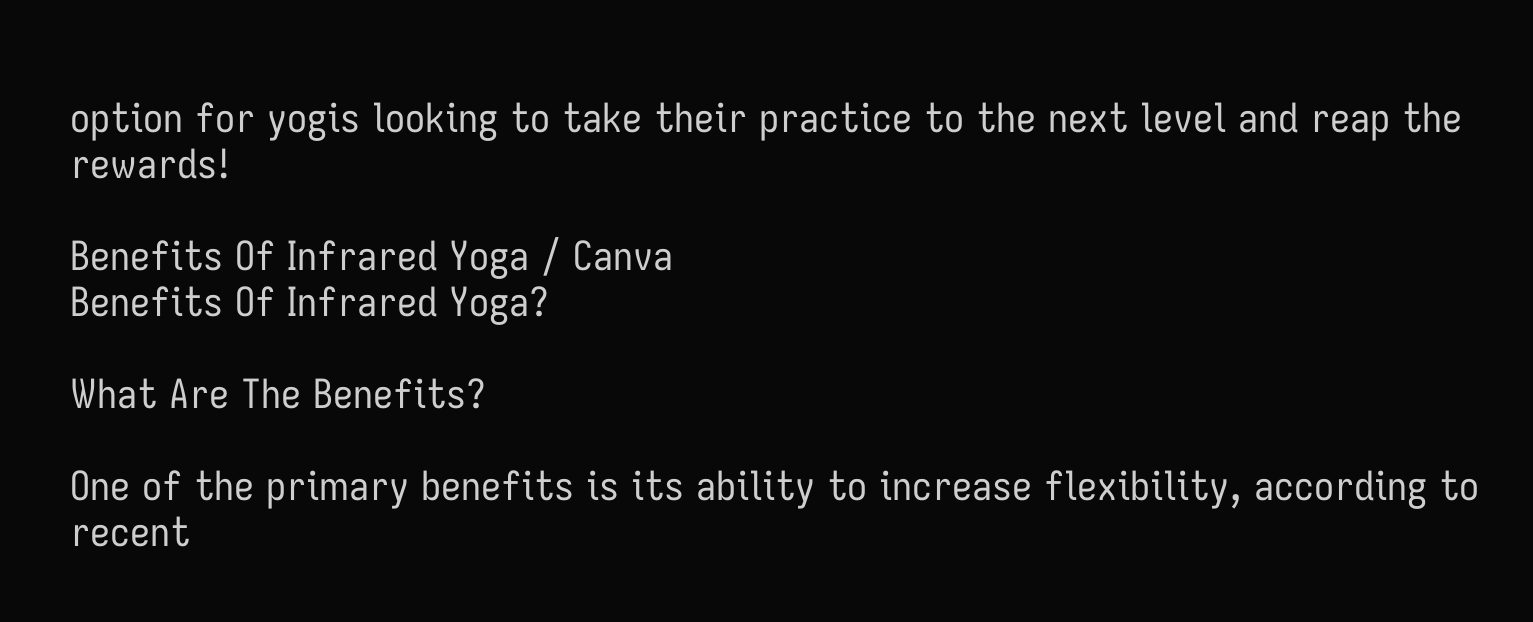option for yogis looking to take their practice to the next level and reap the rewards!

Benefits Of Infrared Yoga / Canva
Benefits Of Infrared Yoga?

What Are The Benefits?

One of the primary benefits is its ability to increase flexibility, according to recent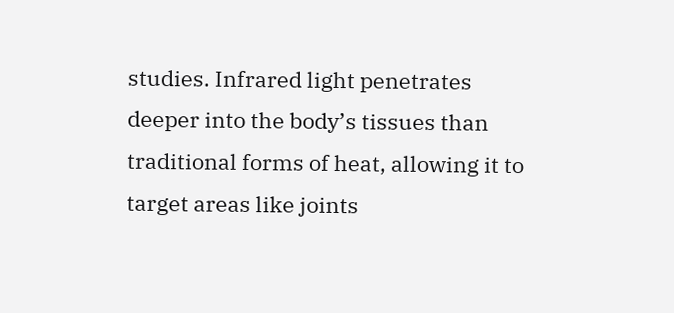studies. Infrared light penetrates deeper into the body’s tissues than traditional forms of heat, allowing it to target areas like joints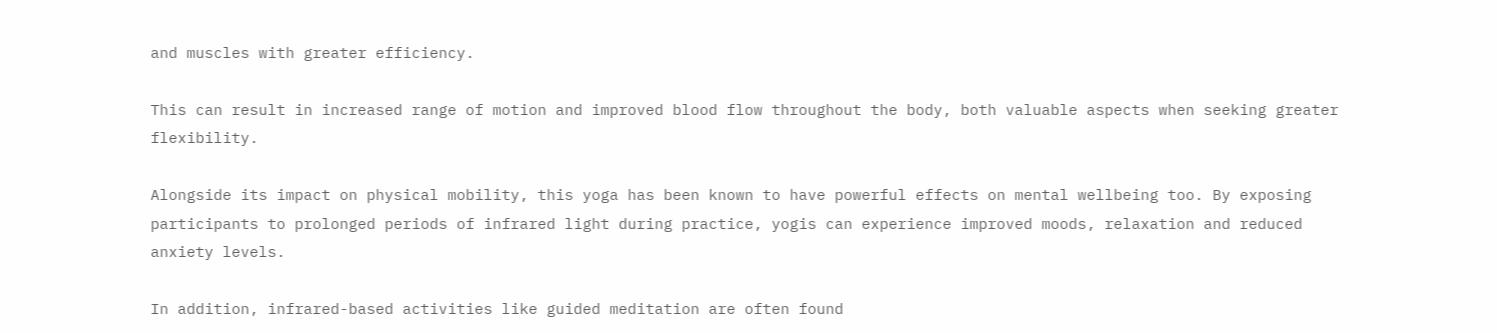and muscles with greater efficiency.

This can result in increased range of motion and improved blood flow throughout the body, both valuable aspects when seeking greater flexibility.

Alongside its impact on physical mobility, this yoga has been known to have powerful effects on mental wellbeing too. By exposing participants to prolonged periods of infrared light during practice, yogis can experience improved moods, relaxation and reduced anxiety levels.

In addition, infrared-based activities like guided meditation are often found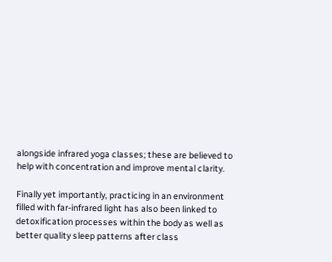alongside infrared yoga classes; these are believed to help with concentration and improve mental clarity.

Finally yet importantly, practicing in an environment filled with far-infrared light has also been linked to detoxification processes within the body as well as better quality sleep patterns after class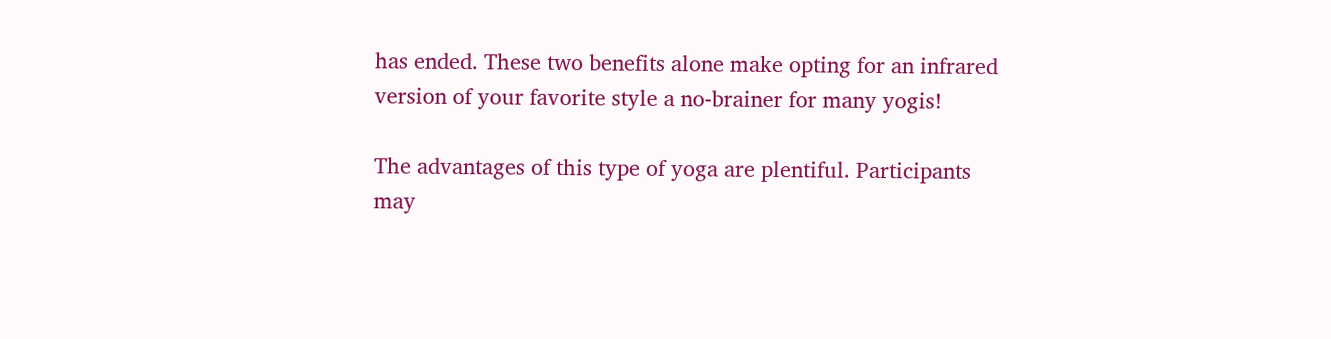has ended. These two benefits alone make opting for an infrared version of your favorite style a no-brainer for many yogis!

The advantages of this type of yoga are plentiful. Participants may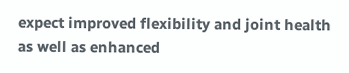expect improved flexibility and joint health as well as enhanced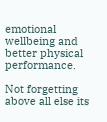emotional wellbeing and better physical performance.

Not forgetting above all else its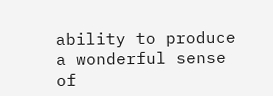ability to produce a wonderful sense of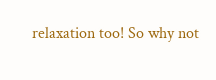relaxation too! So why not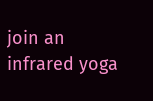join an infrared yoga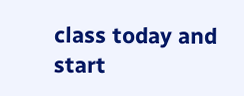class today and start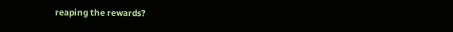reaping the rewards?